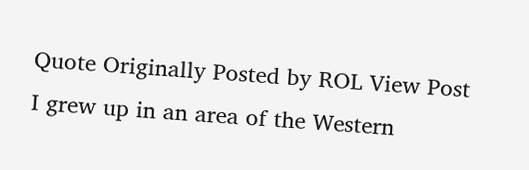Quote Originally Posted by ROL View Post
I grew up in an area of the Western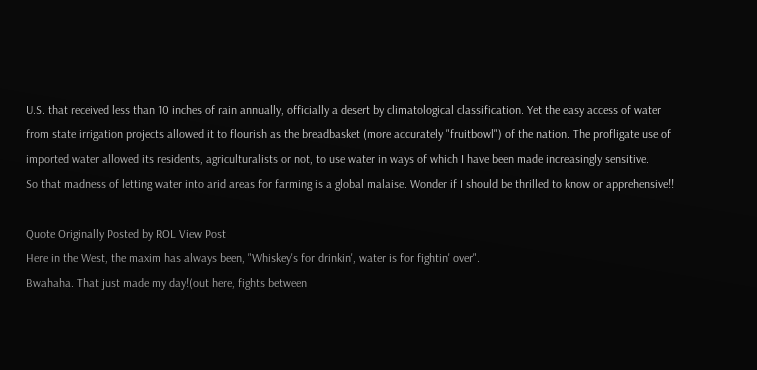U.S. that received less than 10 inches of rain annually, officially a desert by climatological classification. Yet the easy access of water from state irrigation projects allowed it to flourish as the breadbasket (more accurately "fruitbowl") of the nation. The profligate use of imported water allowed its residents, agriculturalists or not, to use water in ways of which I have been made increasingly sensitive.
So that madness of letting water into arid areas for farming is a global malaise. Wonder if I should be thrilled to know or apprehensive!!

Quote Originally Posted by ROL View Post
Here in the West, the maxim has always been, "Whiskey's for drinkin', water is for fightin' over".
Bwahaha. That just made my day!(out here, fights between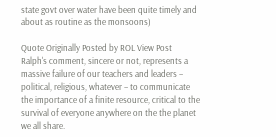state govt over water have been quite timely and about as routine as the monsoons)

Quote Originally Posted by ROL View Post
Ralph's comment, sincere or not, represents a massive failure of our teachers and leaders – political, religious, whatever – to communicate the importance of a finite resource, critical to the survival of everyone anywhere on the the planet we all share.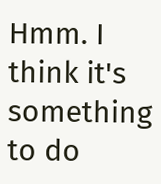Hmm. I think it's something to do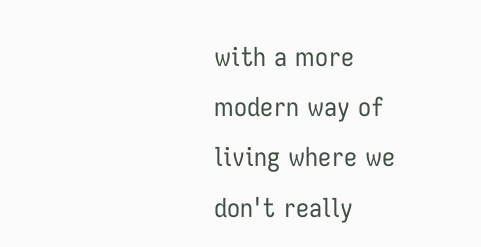with a more modern way of living where we don't really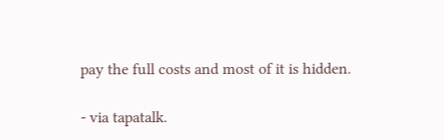pay the full costs and most of it is hidden.

- via tapatalk.